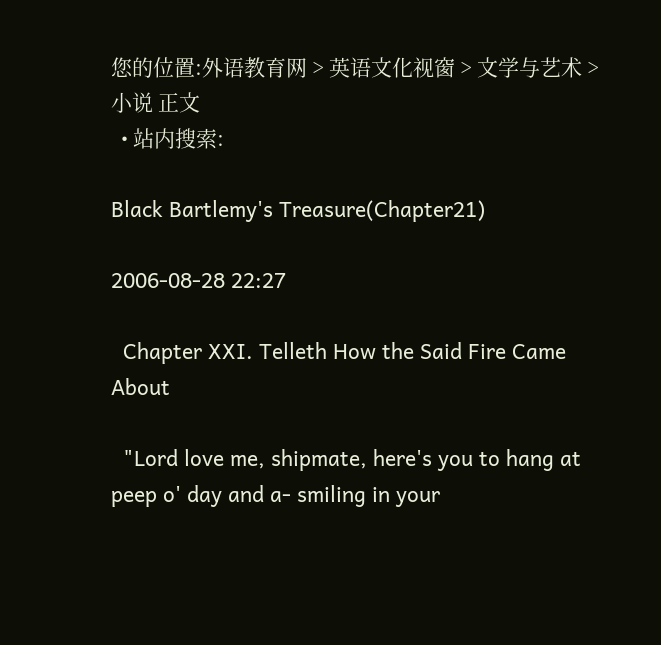您的位置:外语教育网 > 英语文化视窗 > 文学与艺术 > 小说 正文
  • 站内搜索:

Black Bartlemy's Treasure(Chapter21)

2006-08-28 22:27

  Chapter XXI. Telleth How the Said Fire Came About

  "Lord love me, shipmate, here's you to hang at peep o' day and a- smiling in your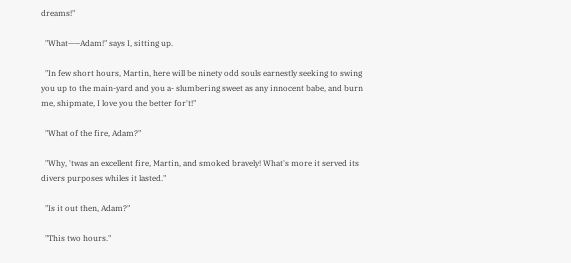dreams!"

  "What——Adam!" says I, sitting up.

  "In few short hours, Martin, here will be ninety odd souls earnestly seeking to swing you up to the main-yard and you a- slumbering sweet as any innocent babe, and burn me, shipmate, I love you the better for't!"

  "What of the fire, Adam?"

  "Why, 'twas an excellent fire, Martin, and smoked bravely! What's more it served its divers purposes whiles it lasted."

  "Is it out then, Adam?"

  "This two hours."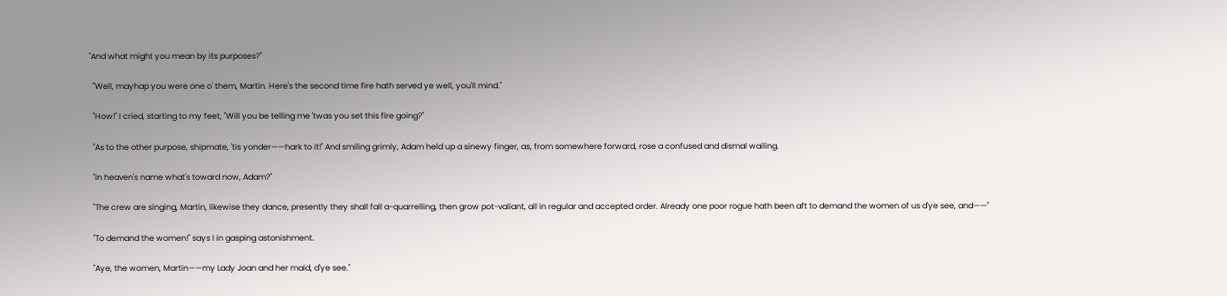"And what might you mean by its purposes?"

  "Well, mayhap you were one o' them, Martin. Here's the second time fire hath served ye well, you'll mind."

  "How!" I cried, starting to my feet, "Will you be telling me 'twas you set this fire going?"

  "As to the other purpose, shipmate, 'tis yonder——hark to it!" And smiling grimly, Adam held up a sinewy finger, as, from somewhere forward, rose a confused and dismal wailing.

  "In heaven's name what's toward now, Adam?"

  "The crew are singing, Martin, likewise they dance, presently they shall fall a-quarrelling, then grow pot-valiant, all in regular and accepted order. Already one poor rogue hath been aft to demand the women of us d'ye see, and——"

  "To demand the women!" says I in gasping astonishment.

  "Aye, the women, Martin——my Lady Joan and her maid, d'ye see."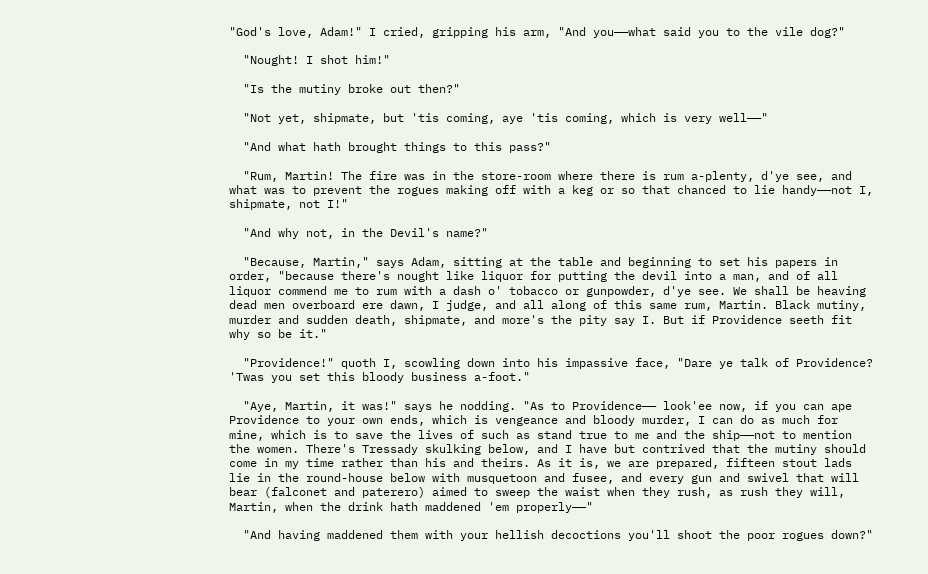"God's love, Adam!" I cried, gripping his arm, "And you——what said you to the vile dog?"

  "Nought! I shot him!"

  "Is the mutiny broke out then?"

  "Not yet, shipmate, but 'tis coming, aye 'tis coming, which is very well——"

  "And what hath brought things to this pass?"

  "Rum, Martin! The fire was in the store-room where there is rum a-plenty, d'ye see, and what was to prevent the rogues making off with a keg or so that chanced to lie handy——not I, shipmate, not I!"

  "And why not, in the Devil's name?"

  "Because, Martin," says Adam, sitting at the table and beginning to set his papers in order, "because there's nought like liquor for putting the devil into a man, and of all liquor commend me to rum with a dash o' tobacco or gunpowder, d'ye see. We shall be heaving dead men overboard ere dawn, I judge, and all along of this same rum, Martin. Black mutiny, murder and sudden death, shipmate, and more's the pity say I. But if Providence seeth fit why so be it."

  "Providence!" quoth I, scowling down into his impassive face, "Dare ye talk of Providence? 'Twas you set this bloody business a-foot."

  "Aye, Martin, it was!" says he nodding. "As to Providence—— look'ee now, if you can ape Providence to your own ends, which is vengeance and bloody murder, I can do as much for mine, which is to save the lives of such as stand true to me and the ship——not to mention the women. There's Tressady skulking below, and I have but contrived that the mutiny should come in my time rather than his and theirs. As it is, we are prepared, fifteen stout lads lie in the round-house below with musquetoon and fusee, and every gun and swivel that will bear (falconet and paterero) aimed to sweep the waist when they rush, as rush they will, Martin, when the drink hath maddened 'em properly——"

  "And having maddened them with your hellish decoctions you'll shoot the poor rogues down?"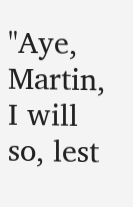"Aye, Martin, I will so, lest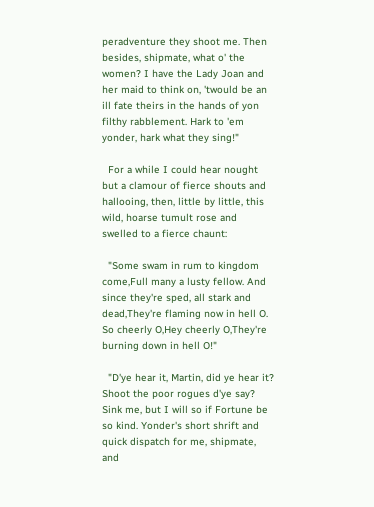peradventure they shoot me. Then besides, shipmate, what o' the women? I have the Lady Joan and her maid to think on, 'twould be an ill fate theirs in the hands of yon filthy rabblement. Hark to 'em yonder, hark what they sing!"

  For a while I could hear nought but a clamour of fierce shouts and hallooing, then, little by little, this wild, hoarse tumult rose and swelled to a fierce chaunt:

  "Some swam in rum to kingdom come,Full many a lusty fellow. And since they're sped, all stark and dead,They're flaming now in hell O. So cheerly O,Hey cheerly O,They're burning down in hell O!"

  "D'ye hear it, Martin, did ye hear it? Shoot the poor rogues d'ye say? Sink me, but I will so if Fortune be so kind. Yonder's short shrift and quick dispatch for me, shipmate, and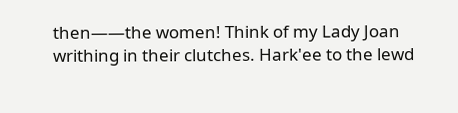then——the women! Think of my Lady Joan writhing in their clutches. Hark'ee to the lewd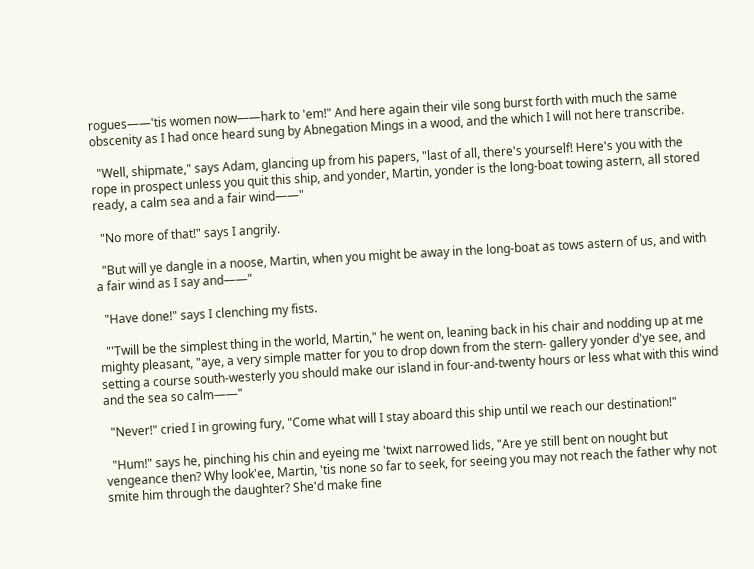rogues——'tis women now——hark to 'em!" And here again their vile song burst forth with much the same obscenity as I had once heard sung by Abnegation Mings in a wood, and the which I will not here transcribe.

  "Well, shipmate," says Adam, glancing up from his papers, "last of all, there's yourself! Here's you with the rope in prospect unless you quit this ship, and yonder, Martin, yonder is the long-boat towing astern, all stored ready, a calm sea and a fair wind——"

  "No more of that!" says I angrily.

  "But will ye dangle in a noose, Martin, when you might be away in the long-boat as tows astern of us, and with a fair wind as I say and——"

  "Have done!" says I clenching my fists.

  "'Twill be the simplest thing in the world, Martin," he went on, leaning back in his chair and nodding up at me mighty pleasant, "aye, a very simple matter for you to drop down from the stern- gallery yonder d'ye see, and setting a course south-westerly you should make our island in four-and-twenty hours or less what with this wind and the sea so calm——"

  "Never!" cried I in growing fury, "Come what will I stay aboard this ship until we reach our destination!"

  "Hum!" says he, pinching his chin and eyeing me 'twixt narrowed lids, "Are ye still bent on nought but vengeance then? Why look'ee, Martin, 'tis none so far to seek, for seeing you may not reach the father why not smite him through the daughter? She'd make fine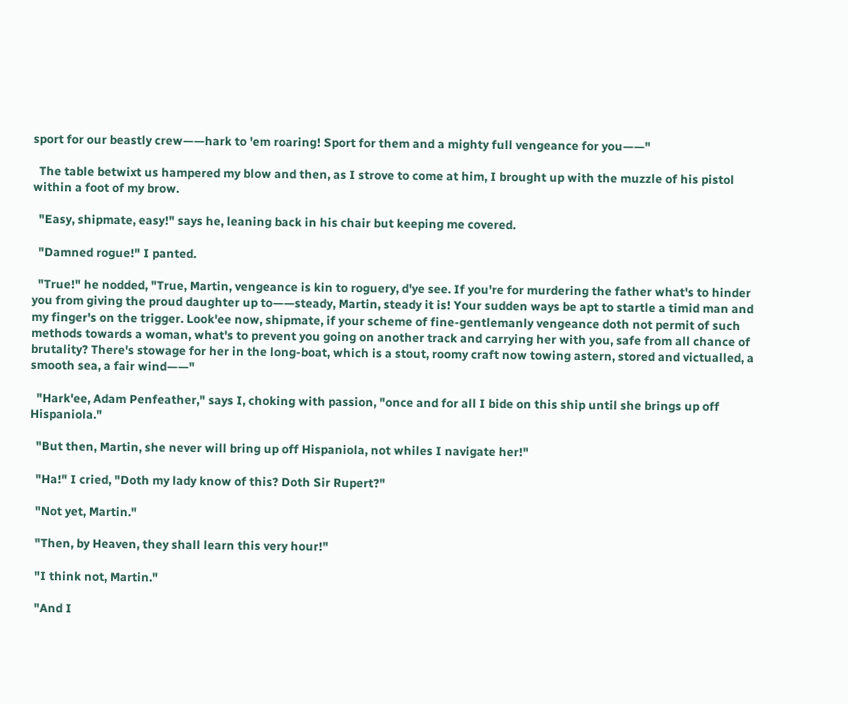sport for our beastly crew——hark to 'em roaring! Sport for them and a mighty full vengeance for you——"

  The table betwixt us hampered my blow and then, as I strove to come at him, I brought up with the muzzle of his pistol within a foot of my brow.

  "Easy, shipmate, easy!" says he, leaning back in his chair but keeping me covered.

  "Damned rogue!" I panted.

  "True!" he nodded, "True, Martin, vengeance is kin to roguery, d'ye see. If you're for murdering the father what's to hinder you from giving the proud daughter up to——steady, Martin, steady it is! Your sudden ways be apt to startle a timid man and my finger's on the trigger. Look'ee now, shipmate, if your scheme of fine-gentlemanly vengeance doth not permit of such methods towards a woman, what's to prevent you going on another track and carrying her with you, safe from all chance of brutality? There's stowage for her in the long-boat, which is a stout, roomy craft now towing astern, stored and victualled, a smooth sea, a fair wind——"

  "Hark'ee, Adam Penfeather," says I, choking with passion, "once and for all I bide on this ship until she brings up off Hispaniola."

  "But then, Martin, she never will bring up off Hispaniola, not whiles I navigate her!"

  "Ha!" I cried, "Doth my lady know of this? Doth Sir Rupert?"

  "Not yet, Martin."

  "Then, by Heaven, they shall learn this very hour!"

  "I think not, Martin."

  "And I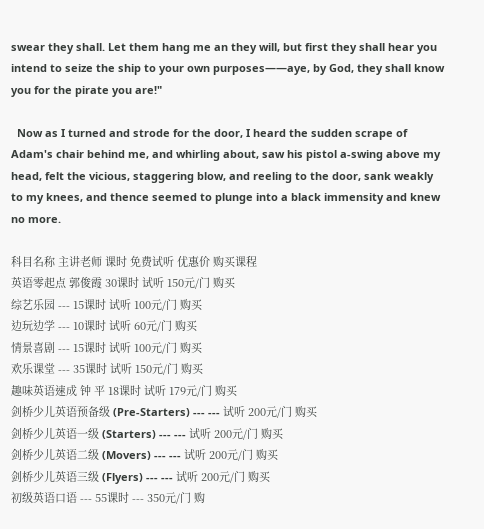swear they shall. Let them hang me an they will, but first they shall hear you intend to seize the ship to your own purposes——aye, by God, they shall know you for the pirate you are!"

  Now as I turned and strode for the door, I heard the sudden scrape of Adam's chair behind me, and whirling about, saw his pistol a-swing above my head, felt the vicious, staggering blow, and reeling to the door, sank weakly to my knees, and thence seemed to plunge into a black immensity and knew no more.

科目名称 主讲老师 课时 免费试听 优惠价 购买课程
英语零起点 郭俊霞 30课时 试听 150元/门 购买
综艺乐园 --- 15课时 试听 100元/门 购买
边玩边学 --- 10课时 试听 60元/门 购买
情景喜剧 --- 15课时 试听 100元/门 购买
欢乐课堂 --- 35课时 试听 150元/门 购买
趣味英语速成 钟 平 18课时 试听 179元/门 购买
剑桥少儿英语预备级 (Pre-Starters) --- --- 试听 200元/门 购买
剑桥少儿英语一级 (Starters) --- --- 试听 200元/门 购买
剑桥少儿英语二级 (Movers) --- --- 试听 200元/门 购买
剑桥少儿英语三级 (Flyers) --- --- 试听 200元/门 购买
初级英语口语 --- 55课时 --- 350元/门 购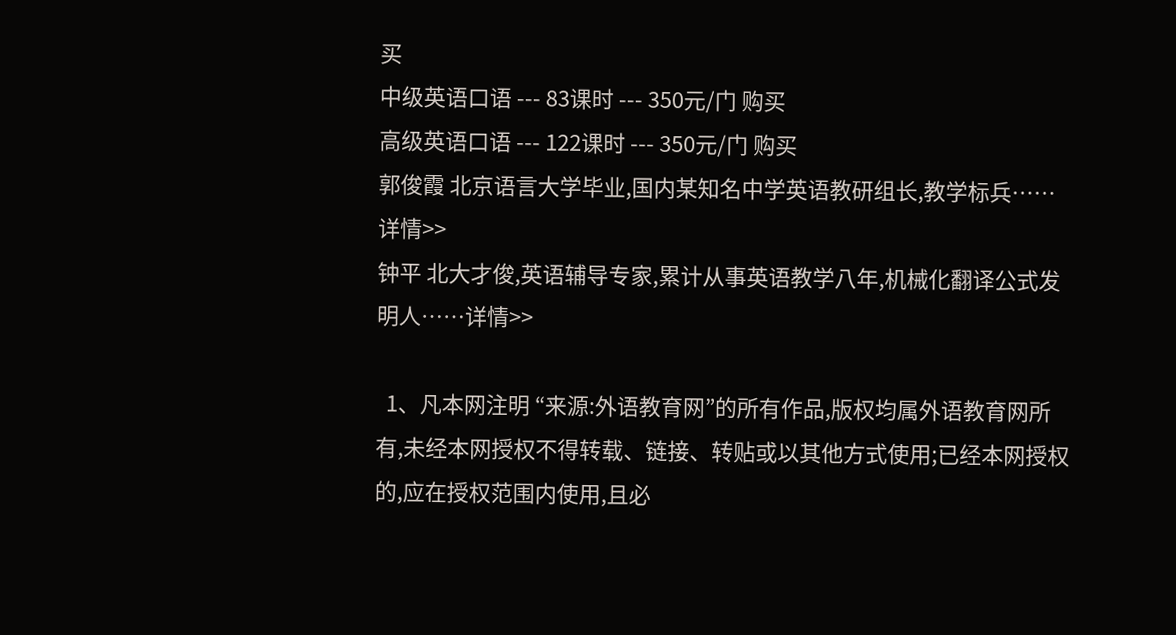买
中级英语口语 --- 83课时 --- 350元/门 购买
高级英语口语 --- 122课时 --- 350元/门 购买
郭俊霞 北京语言大学毕业,国内某知名中学英语教研组长,教学标兵……详情>>
钟平 北大才俊,英语辅导专家,累计从事英语教学八年,机械化翻译公式发明人……详情>>

  1、凡本网注明 “来源:外语教育网”的所有作品,版权均属外语教育网所有,未经本网授权不得转载、链接、转贴或以其他方式使用;已经本网授权的,应在授权范围内使用,且必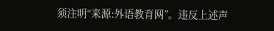须注明“来源:外语教育网”。违反上述声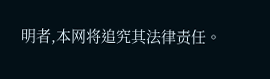明者,本网将追究其法律责任。